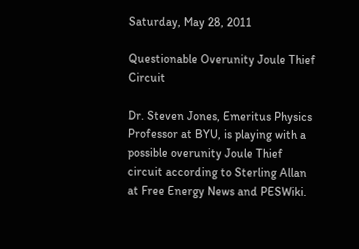Saturday, May 28, 2011

Questionable Overunity Joule Thief Circuit

Dr. Steven Jones, Emeritus Physics Professor at BYU, is playing with a possible overunity Joule Thief circuit according to Sterling Allan at Free Energy News and PESWiki.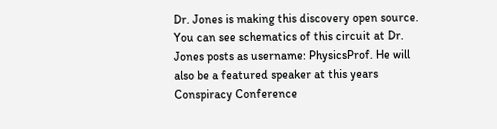Dr. Jones is making this discovery open source. You can see schematics of this circuit at Dr. Jones posts as username: PhysicsProf. He will also be a featured speaker at this years Conspiracy Conference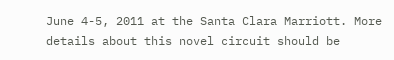June 4-5, 2011 at the Santa Clara Marriott. More details about this novel circuit should be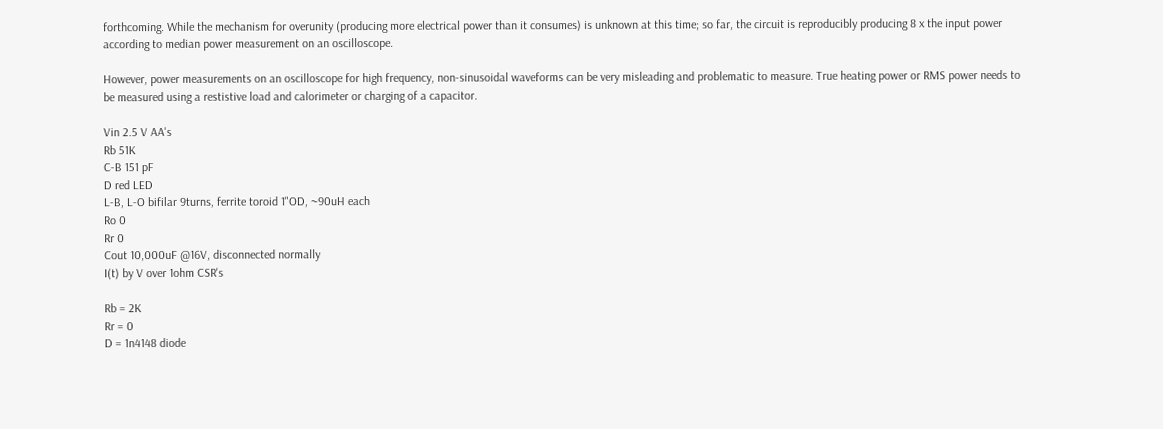forthcoming. While the mechanism for overunity (producing more electrical power than it consumes) is unknown at this time; so far, the circuit is reproducibly producing 8 x the input power according to median power measurement on an oscilloscope.

However, power measurements on an oscilloscope for high frequency, non-sinusoidal waveforms can be very misleading and problematic to measure. True heating power or RMS power needs to be measured using a restistive load and calorimeter or charging of a capacitor.

Vin 2.5 V AA's
Rb 51K
C-B 151 pF
D red LED
L-B, L-O bifilar 9turns, ferrite toroid 1"OD, ~90uH each
Ro 0
Rr 0
Cout 10,000uF @16V, disconnected normally
I(t) by V over 1ohm CSR's

Rb = 2K
Rr = 0
D = 1n4148 diode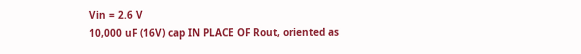Vin = 2.6 V
10,000 uF (16V) cap IN PLACE OF Rout, oriented as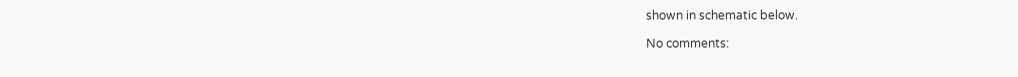shown in schematic below.

No comments: